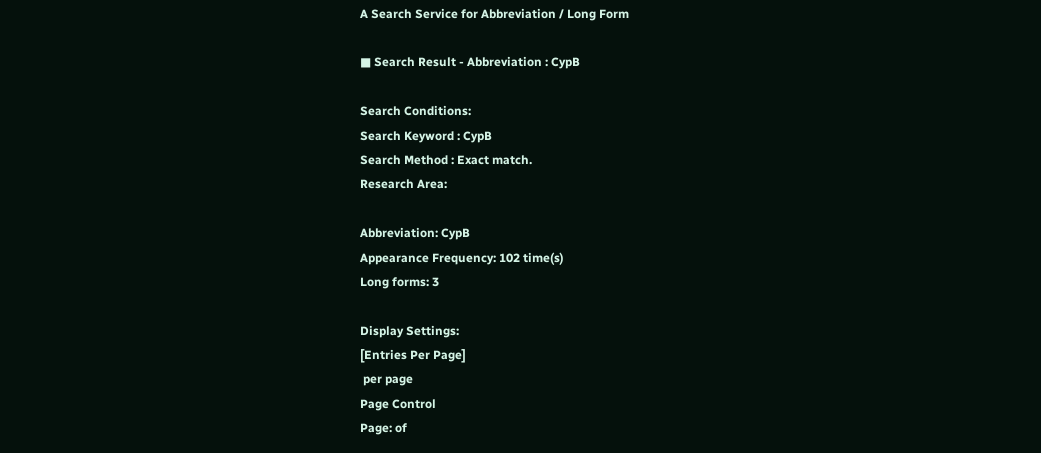A Search Service for Abbreviation / Long Form

■ Search Result - Abbreviation : CypB

Search Conditions:
Search Keyword : CypB
Search Method : Exact match.
Research Area:

Abbreviation: CypB
Appearance Frequency: 102 time(s)
Long forms: 3

Display Settings:
[Entries Per Page]
 per page
Page Control
Page: of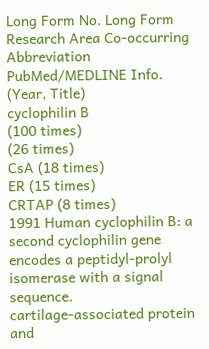Long Form No. Long Form Research Area Co-occurring Abbreviation PubMed/MEDLINE Info. (Year, Title)
cyclophilin B
(100 times)
(26 times)
CsA (18 times)
ER (15 times)
CRTAP (8 times)
1991 Human cyclophilin B: a second cyclophilin gene encodes a peptidyl-prolyl isomerase with a signal sequence.
cartilage-associated protein and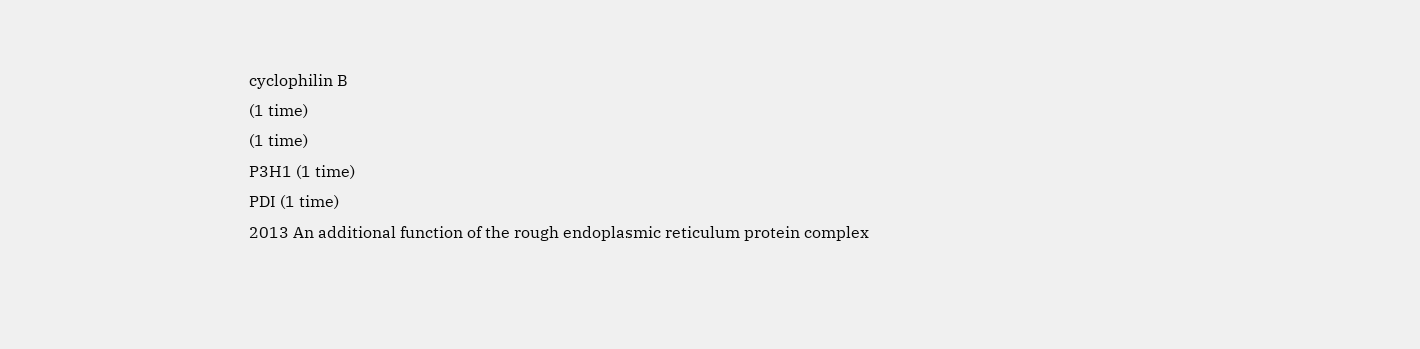cyclophilin B
(1 time)
(1 time)
P3H1 (1 time)
PDI (1 time)
2013 An additional function of the rough endoplasmic reticulum protein complex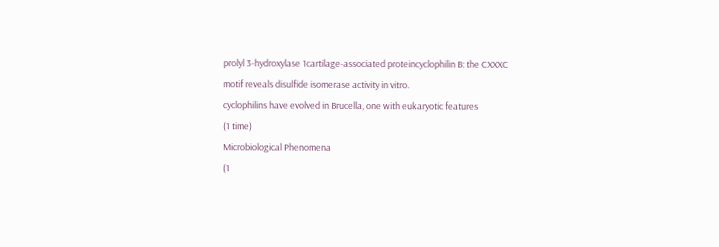prolyl 3-hydroxylase 1cartilage-associated proteincyclophilin B: the CXXXC motif reveals disulfide isomerase activity in vitro.
cyclophilins have evolved in Brucella, one with eukaryotic features
(1 time)
Microbiological Phenomena
(1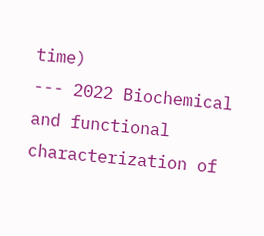time)
--- 2022 Biochemical and functional characterization of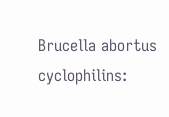Brucella abortus cyclophilins: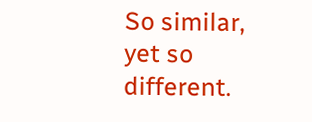So similar, yet so different.